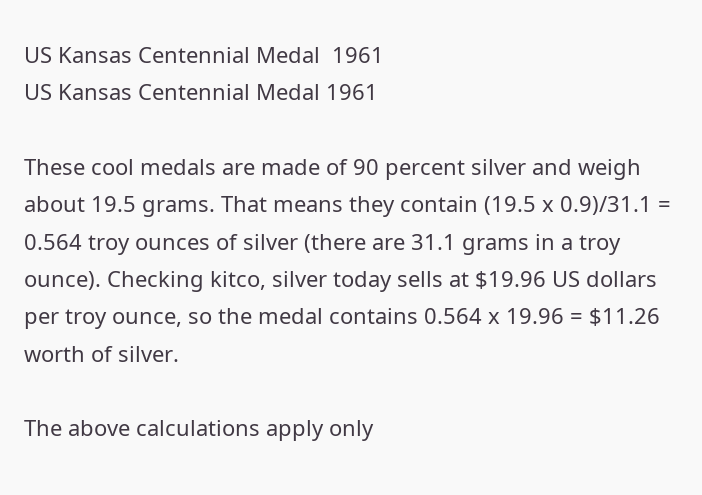US Kansas Centennial Medal  1961
US Kansas Centennial Medal 1961

These cool medals are made of 90 percent silver and weigh about 19.5 grams. That means they contain (19.5 x 0.9)/31.1 = 0.564 troy ounces of silver (there are 31.1 grams in a troy ounce). Checking kitco, silver today sells at $19.96 US dollars per troy ounce, so the medal contains 0.564 x 19.96 = $11.26 worth of silver.

The above calculations apply only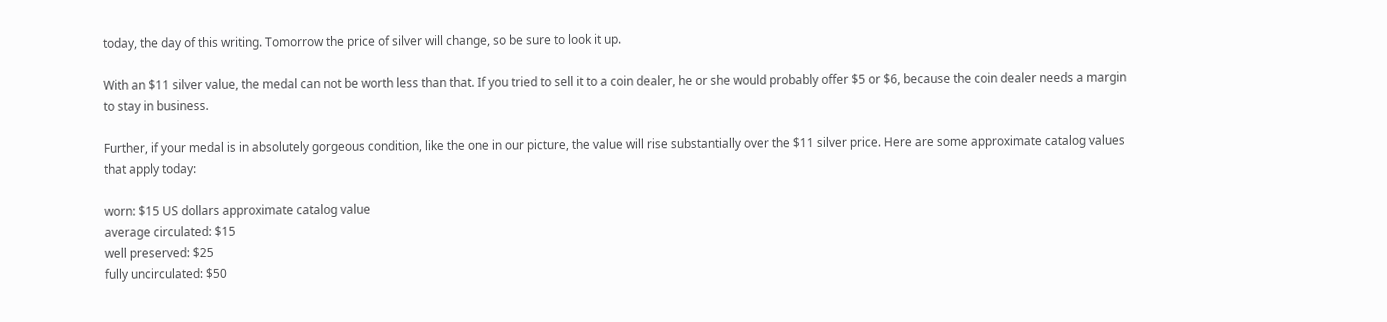today, the day of this writing. Tomorrow the price of silver will change, so be sure to look it up.

With an $11 silver value, the medal can not be worth less than that. If you tried to sell it to a coin dealer, he or she would probably offer $5 or $6, because the coin dealer needs a margin to stay in business.

Further, if your medal is in absolutely gorgeous condition, like the one in our picture, the value will rise substantially over the $11 silver price. Here are some approximate catalog values that apply today:

worn: $15 US dollars approximate catalog value
average circulated: $15
well preserved: $25
fully uncirculated: $50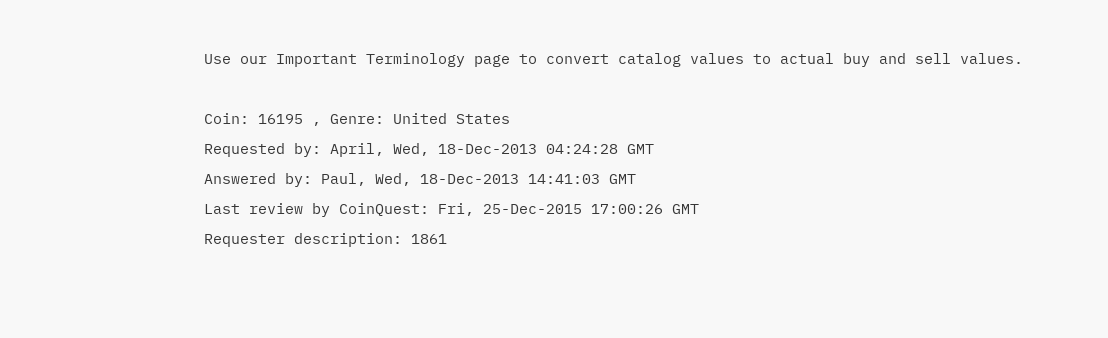Use our Important Terminology page to convert catalog values to actual buy and sell values.

Coin: 16195 , Genre: United States
Requested by: April, Wed, 18-Dec-2013 04:24:28 GMT
Answered by: Paul, Wed, 18-Dec-2013 14:41:03 GMT
Last review by CoinQuest: Fri, 25-Dec-2015 17:00:26 GMT
Requester description: 1861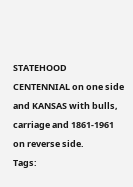STATEHOOD CENTENNIAL on one side and KANSAS with bulls, carriage and 1861-1961 on reverse side.
Tags: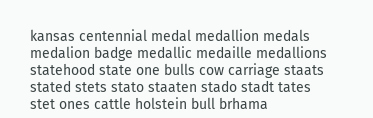kansas centennial medal medallion medals medalion badge medallic medaille medallions statehood state one bulls cow carriage staats stated stets stato staaten stado stadt tates stet ones cattle holstein bull brhama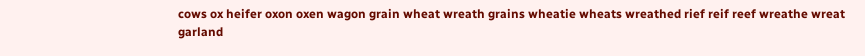cows ox heifer oxon oxen wagon grain wheat wreath grains wheatie wheats wreathed rief reif reef wreathe wreat garland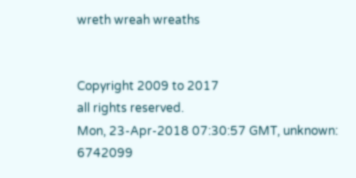wreth wreah wreaths


Copyright 2009 to 2017
all rights reserved.
Mon, 23-Apr-2018 07:30:57 GMT, unknown: 6742099